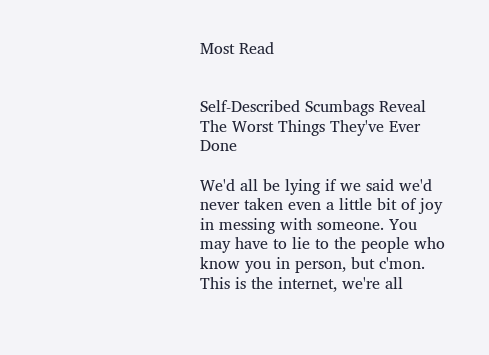Most Read


Self-Described Scumbags Reveal The Worst Things They've Ever Done

We'd all be lying if we said we'd never taken even a little bit of joy in messing with someone. You may have to lie to the people who know you in person, but c'mon. This is the internet, we're all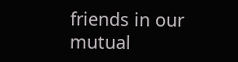friends in our mutual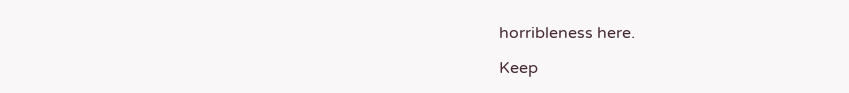horribleness here.

Keep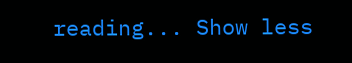reading... Show less